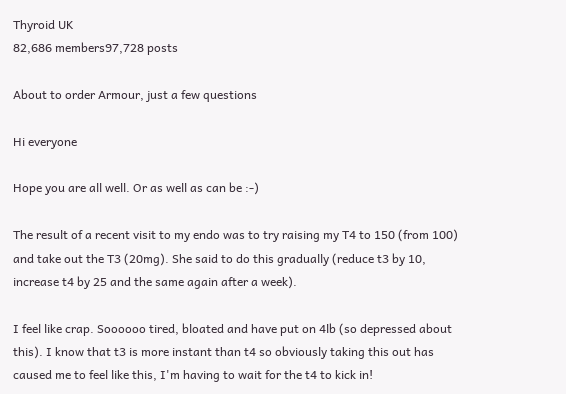Thyroid UK
82,686 members97,728 posts

About to order Armour, just a few questions

Hi everyone

Hope you are all well. Or as well as can be :-)

The result of a recent visit to my endo was to try raising my T4 to 150 (from 100) and take out the T3 (20mg). She said to do this gradually (reduce t3 by 10, increase t4 by 25 and the same again after a week).

I feel like crap. Soooooo tired, bloated and have put on 4lb (so depressed about this). I know that t3 is more instant than t4 so obviously taking this out has caused me to feel like this, I'm having to wait for the t4 to kick in!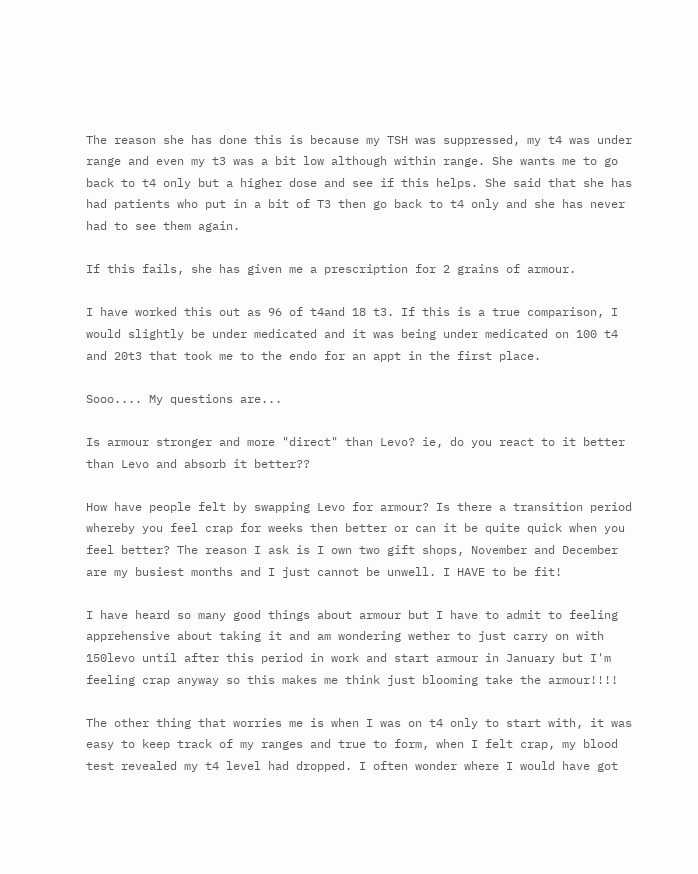The reason she has done this is because my TSH was suppressed, my t4 was under range and even my t3 was a bit low although within range. She wants me to go back to t4 only but a higher dose and see if this helps. She said that she has had patients who put in a bit of T3 then go back to t4 only and she has never had to see them again.

If this fails, she has given me a prescription for 2 grains of armour.

I have worked this out as 96 of t4and 18 t3. If this is a true comparison, I would slightly be under medicated and it was being under medicated on 100 t4 and 20t3 that took me to the endo for an appt in the first place.

Sooo.... My questions are...

Is armour stronger and more "direct" than Levo? ie, do you react to it better than Levo and absorb it better??

How have people felt by swapping Levo for armour? Is there a transition period whereby you feel crap for weeks then better or can it be quite quick when you feel better? The reason I ask is I own two gift shops, November and December are my busiest months and I just cannot be unwell. I HAVE to be fit!

I have heard so many good things about armour but I have to admit to feeling apprehensive about taking it and am wondering wether to just carry on with 150levo until after this period in work and start armour in January but I'm feeling crap anyway so this makes me think just blooming take the armour!!!!

The other thing that worries me is when I was on t4 only to start with, it was easy to keep track of my ranges and true to form, when I felt crap, my blood test revealed my t4 level had dropped. I often wonder where I would have got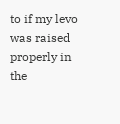to if my levo was raised properly in the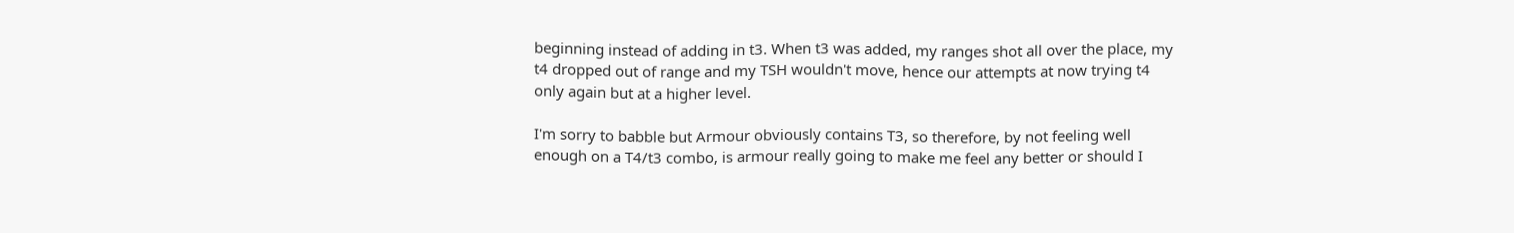beginning instead of adding in t3. When t3 was added, my ranges shot all over the place, my t4 dropped out of range and my TSH wouldn't move, hence our attempts at now trying t4 only again but at a higher level.

I'm sorry to babble but Armour obviously contains T3, so therefore, by not feeling well enough on a T4/t3 combo, is armour really going to make me feel any better or should I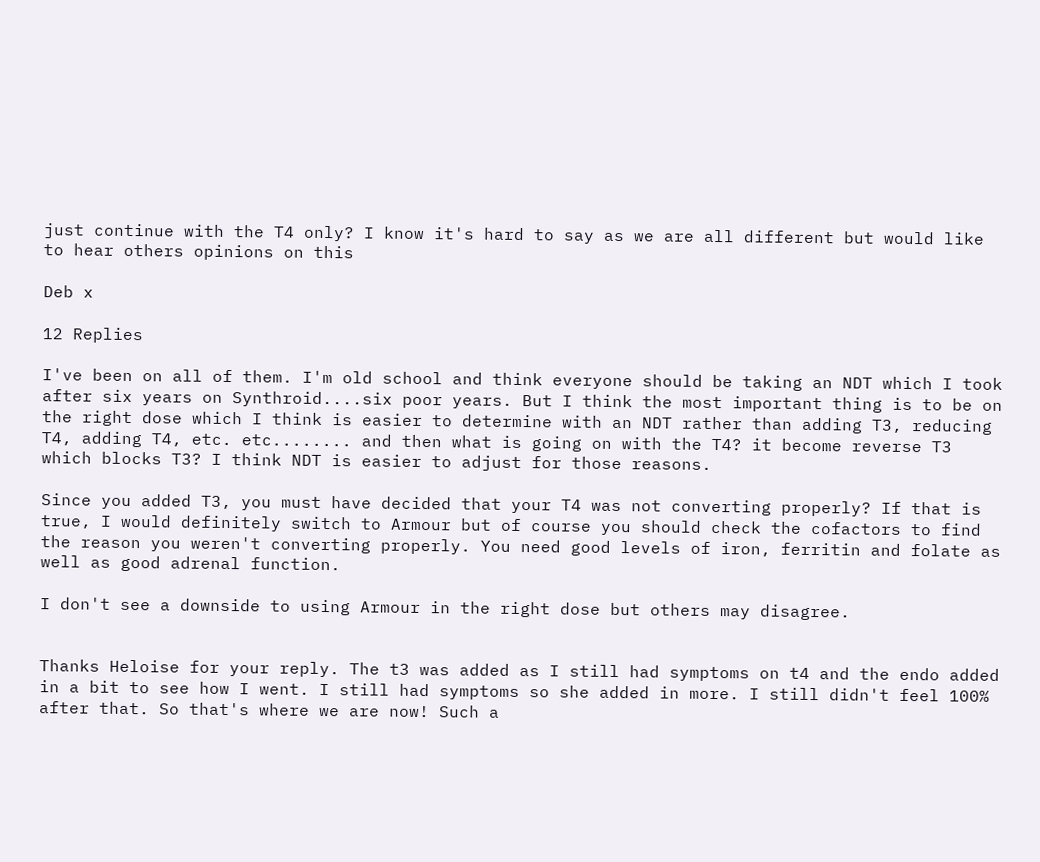just continue with the T4 only? I know it's hard to say as we are all different but would like to hear others opinions on this

Deb x

12 Replies

I've been on all of them. I'm old school and think everyone should be taking an NDT which I took after six years on Synthroid....six poor years. But I think the most important thing is to be on the right dose which I think is easier to determine with an NDT rather than adding T3, reducing T4, adding T4, etc. etc........ and then what is going on with the T4? it become reverse T3 which blocks T3? I think NDT is easier to adjust for those reasons.

Since you added T3, you must have decided that your T4 was not converting properly? If that is true, I would definitely switch to Armour but of course you should check the cofactors to find the reason you weren't converting properly. You need good levels of iron, ferritin and folate as well as good adrenal function.

I don't see a downside to using Armour in the right dose but others may disagree.


Thanks Heloise for your reply. The t3 was added as I still had symptoms on t4 and the endo added in a bit to see how I went. I still had symptoms so she added in more. I still didn't feel 100% after that. So that's where we are now! Such a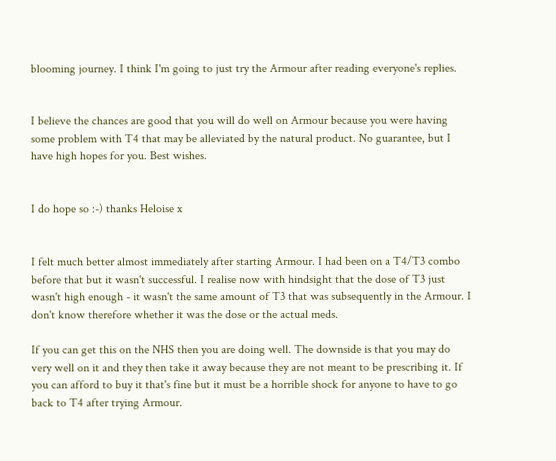blooming journey. I think I'm going to just try the Armour after reading everyone's replies.


I believe the chances are good that you will do well on Armour because you were having some problem with T4 that may be alleviated by the natural product. No guarantee, but I have high hopes for you. Best wishes.


I do hope so :-) thanks Heloise x


I felt much better almost immediately after starting Armour. I had been on a T4/T3 combo before that but it wasn't successful. I realise now with hindsight that the dose of T3 just wasn't high enough - it wasn't the same amount of T3 that was subsequently in the Armour. I don't know therefore whether it was the dose or the actual meds.

If you can get this on the NHS then you are doing well. The downside is that you may do very well on it and they then take it away because they are not meant to be prescribing it. If you can afford to buy it that's fine but it must be a horrible shock for anyone to have to go back to T4 after trying Armour.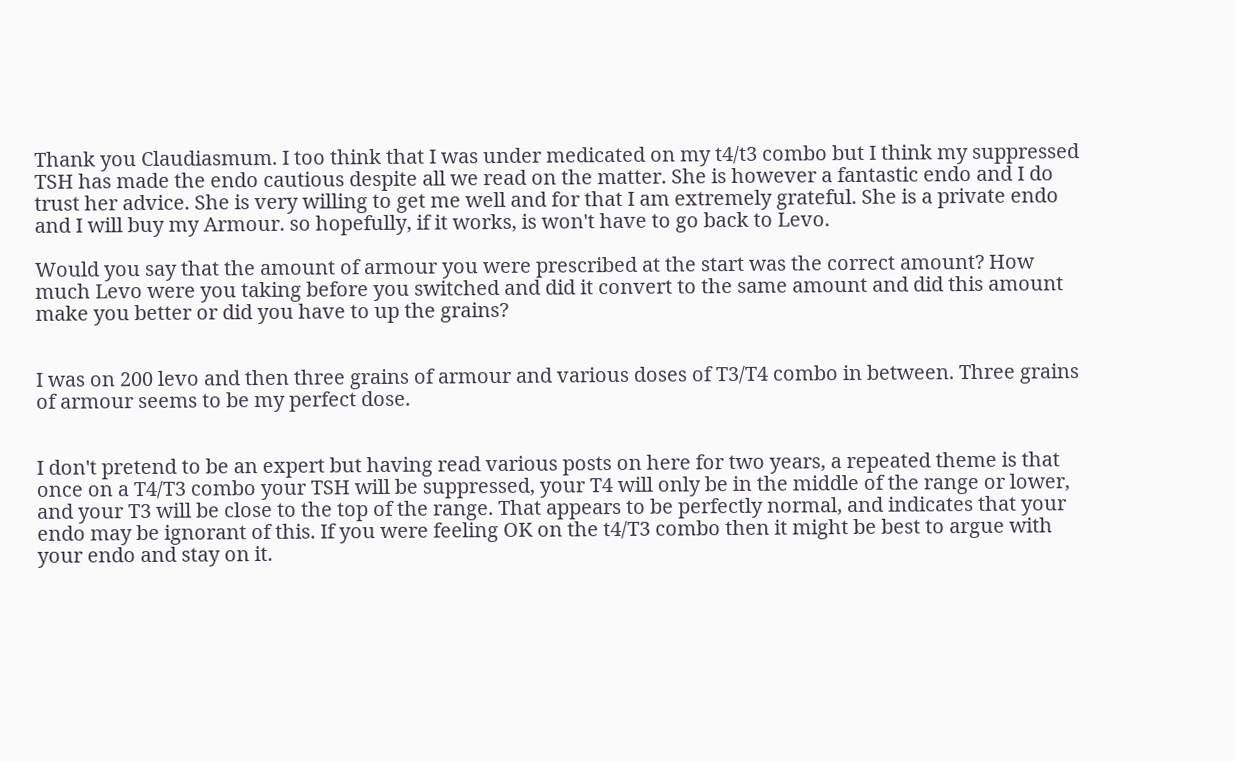Thank you Claudiasmum. I too think that I was under medicated on my t4/t3 combo but I think my suppressed TSH has made the endo cautious despite all we read on the matter. She is however a fantastic endo and I do trust her advice. She is very willing to get me well and for that I am extremely grateful. She is a private endo and I will buy my Armour. so hopefully, if it works, is won't have to go back to Levo.

Would you say that the amount of armour you were prescribed at the start was the correct amount? How much Levo were you taking before you switched and did it convert to the same amount and did this amount make you better or did you have to up the grains?


I was on 200 levo and then three grains of armour and various doses of T3/T4 combo in between. Three grains of armour seems to be my perfect dose.


I don't pretend to be an expert but having read various posts on here for two years, a repeated theme is that once on a T4/T3 combo your TSH will be suppressed, your T4 will only be in the middle of the range or lower, and your T3 will be close to the top of the range. That appears to be perfectly normal, and indicates that your endo may be ignorant of this. If you were feeling OK on the t4/T3 combo then it might be best to argue with your endo and stay on it.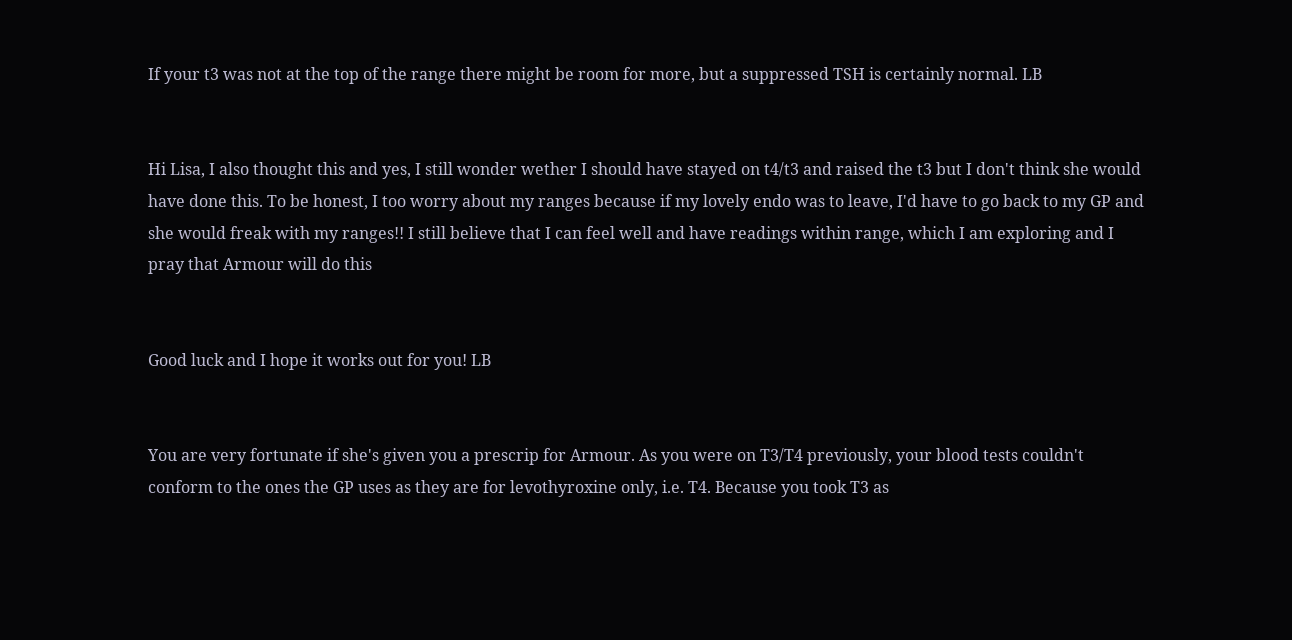If your t3 was not at the top of the range there might be room for more, but a suppressed TSH is certainly normal. LB


Hi Lisa, I also thought this and yes, I still wonder wether I should have stayed on t4/t3 and raised the t3 but I don't think she would have done this. To be honest, I too worry about my ranges because if my lovely endo was to leave, I'd have to go back to my GP and she would freak with my ranges!! I still believe that I can feel well and have readings within range, which I am exploring and I pray that Armour will do this


Good luck and I hope it works out for you! LB


You are very fortunate if she's given you a prescrip for Armour. As you were on T3/T4 previously, your blood tests couldn't conform to the ones the GP uses as they are for levothyroxine only, i.e. T4. Because you took T3 as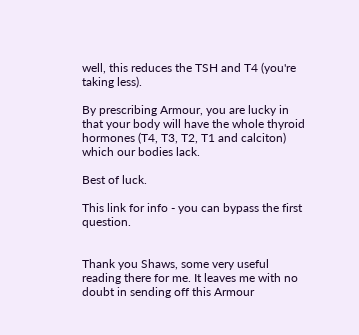well, this reduces the TSH and T4 (you're taking less).

By prescribing Armour, you are lucky in that your body will have the whole thyroid hormones (T4, T3, T2, T1 and calciton) which our bodies lack.

Best of luck.

This link for info - you can bypass the first question.


Thank you Shaws, some very useful reading there for me. It leaves me with no doubt in sending off this Armour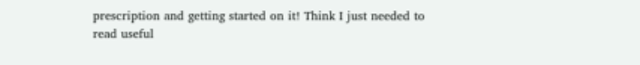prescription and getting started on it! Think I just needed to read useful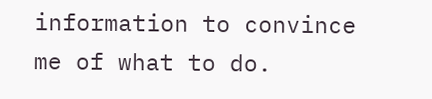information to convince me of what to do.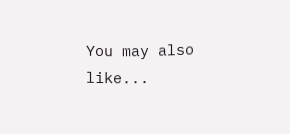You may also like...